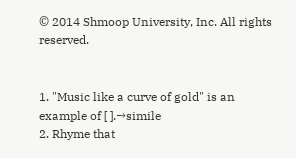© 2014 Shmoop University, Inc. All rights reserved.


1. "Music like a curve of gold" is an example of [ ].→simile
2. Rhyme that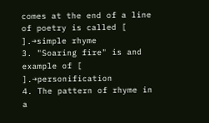comes at the end of a line of poetry is called [ ].→simple rhyme
3. "Soaring fire" is and example of [ ].→personification
4. The pattern of rhyme in a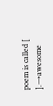poem is called [ ].→awesome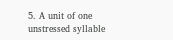5. A unit of one unstressed syllable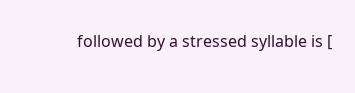followed by a stressed syllable is [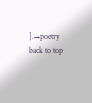].→poetry
back to top